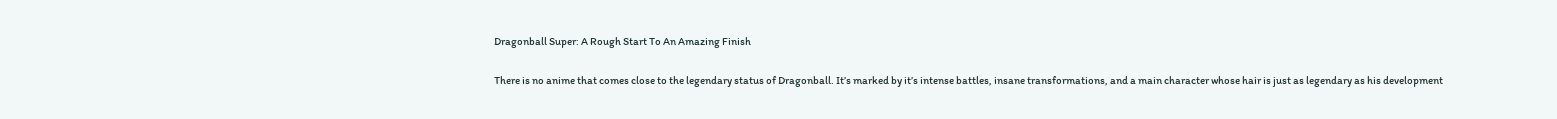Dragonball Super: A Rough Start To An Amazing Finish

There is no anime that comes close to the legendary status of Dragonball. It’s marked by it’s intense battles, insane transformations, and a main character whose hair is just as legendary as his development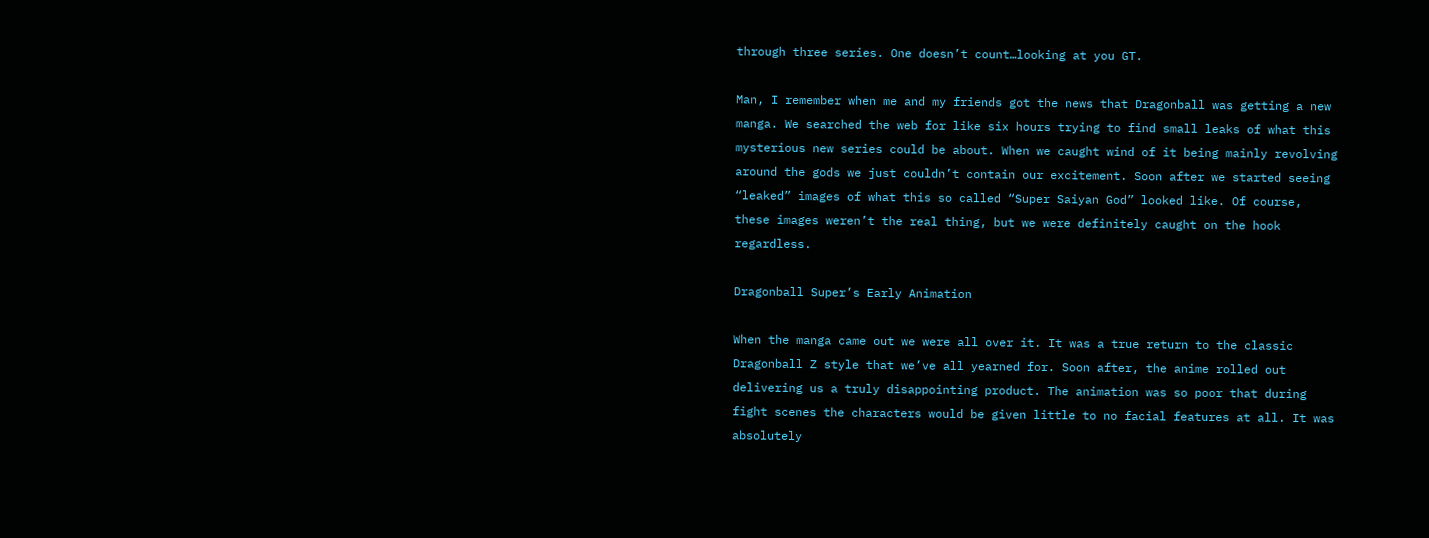through three series. One doesn’t count…looking at you GT.

Man, I remember when me and my friends got the news that Dragonball was getting a new manga. We searched the web for like six hours trying to find small leaks of what this mysterious new series could be about. When we caught wind of it being mainly revolving around the gods we just couldn’t contain our excitement. Soon after we started seeing “leaked” images of what this so called “Super Saiyan God” looked like. Of course, these images weren’t the real thing, but we were definitely caught on the hook regardless.

Dragonball Super’s Early Animation

When the manga came out we were all over it. It was a true return to the classic Dragonball Z style that we’ve all yearned for. Soon after, the anime rolled out delivering us a truly disappointing product. The animation was so poor that during fight scenes the characters would be given little to no facial features at all. It was absolutely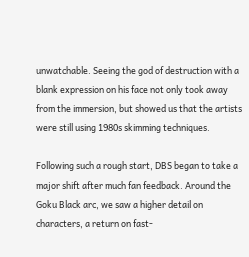unwatchable. Seeing the god of destruction with a blank expression on his face not only took away from the immersion, but showed us that the artists were still using 1980s skimming techniques.

Following such a rough start, DBS began to take a major shift after much fan feedback. Around the Goku Black arc, we saw a higher detail on characters, a return on fast-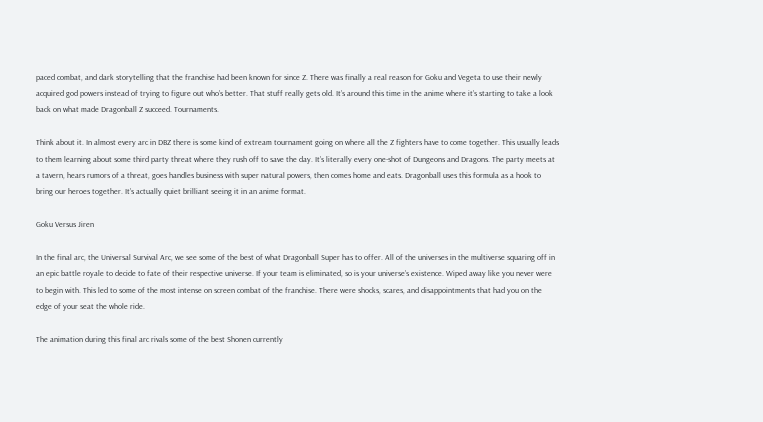paced combat, and dark storytelling that the franchise had been known for since Z. There was finally a real reason for Goku and Vegeta to use their newly acquired god powers instead of trying to figure out who’s better. That stuff really gets old. It’s around this time in the anime where it’s starting to take a look back on what made Dragonball Z succeed. Tournaments.

Think about it. In almost every arc in DBZ there is some kind of extream tournament going on where all the Z fighters have to come together. This usually leads to them learning about some third party threat where they rush off to save the day. It’s literally every one-shot of Dungeons and Dragons. The party meets at a tavern, hears rumors of a threat, goes handles business with super natural powers, then comes home and eats. Dragonball uses this formula as a hook to bring our heroes together. It’s actually quiet brilliant seeing it in an anime format.

Goku Versus Jiren

In the final arc, the Universal Survival Arc, we see some of the best of what Dragonball Super has to offer. All of the universes in the multiverse squaring off in an epic battle royale to decide to fate of their respective universe. If your team is eliminated, so is your universe’s existence. Wiped away like you never were to begin with. This led to some of the most intense on screen combat of the franchise. There were shocks, scares, and disappointments that had you on the edge of your seat the whole ride.

The animation during this final arc rivals some of the best Shonen currently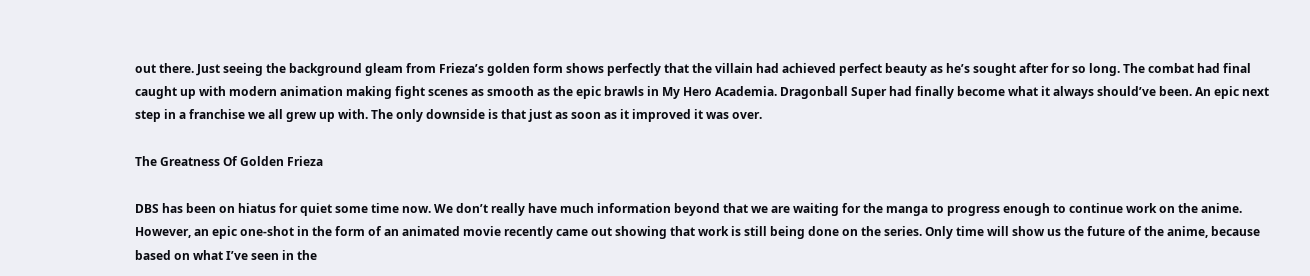out there. Just seeing the background gleam from Frieza’s golden form shows perfectly that the villain had achieved perfect beauty as he’s sought after for so long. The combat had final caught up with modern animation making fight scenes as smooth as the epic brawls in My Hero Academia. Dragonball Super had finally become what it always should’ve been. An epic next step in a franchise we all grew up with. The only downside is that just as soon as it improved it was over.

The Greatness Of Golden Frieza

DBS has been on hiatus for quiet some time now. We don’t really have much information beyond that we are waiting for the manga to progress enough to continue work on the anime. However, an epic one-shot in the form of an animated movie recently came out showing that work is still being done on the series. Only time will show us the future of the anime, because based on what I’ve seen in the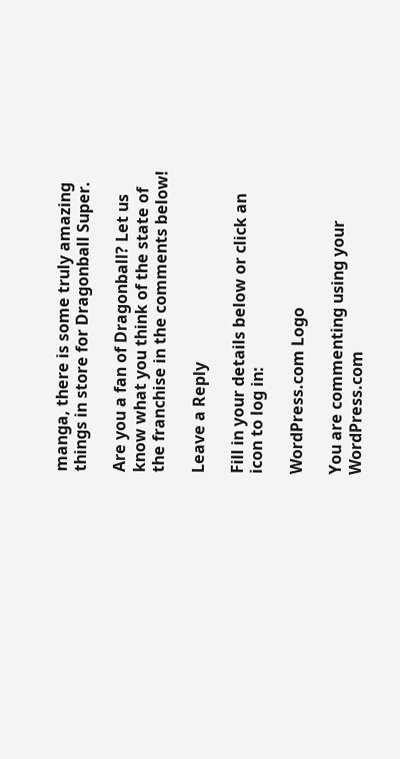manga, there is some truly amazing things in store for Dragonball Super.

Are you a fan of Dragonball? Let us know what you think of the state of the franchise in the comments below!

Leave a Reply

Fill in your details below or click an icon to log in:

WordPress.com Logo

You are commenting using your WordPress.com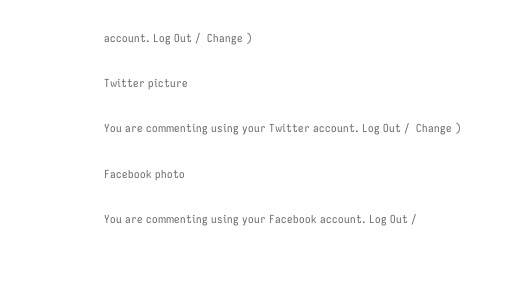account. Log Out /  Change )

Twitter picture

You are commenting using your Twitter account. Log Out /  Change )

Facebook photo

You are commenting using your Facebook account. Log Out /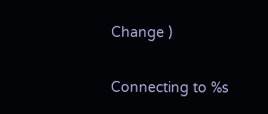Change )

Connecting to %s